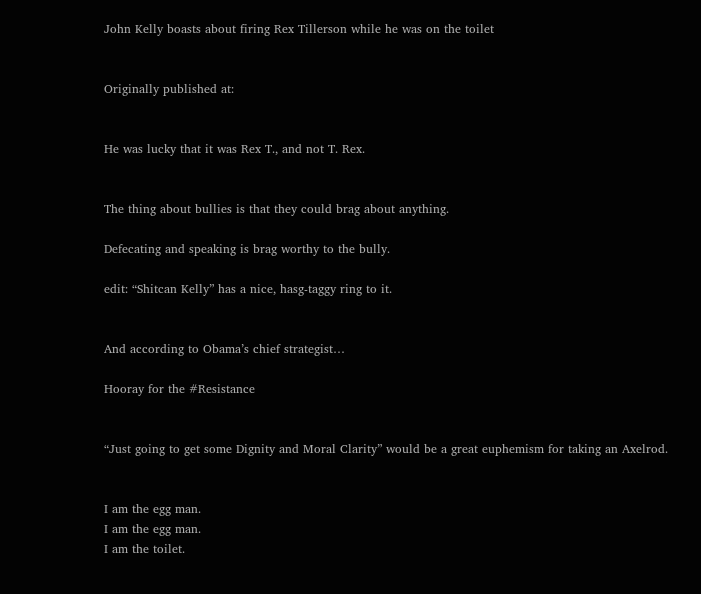John Kelly boasts about firing Rex Tillerson while he was on the toilet


Originally published at:


He was lucky that it was Rex T., and not T. Rex.


The thing about bullies is that they could brag about anything.

Defecating and speaking is brag worthy to the bully.

edit: “Shitcan Kelly” has a nice, hasg-taggy ring to it.


And according to Obama’s chief strategist…

Hooray for the #Resistance


“Just going to get some Dignity and Moral Clarity” would be a great euphemism for taking an Axelrod.


I am the egg man.
I am the egg man.
I am the toilet.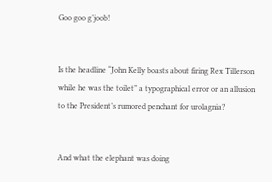Goo goo g’joob!


Is the headline “John Kelly boasts about firing Rex Tillerson while he was the toilet” a typographical error or an allusion to the President’s rumored penchant for urolagnia?


And what the elephant was doing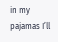in my pajamas I’ll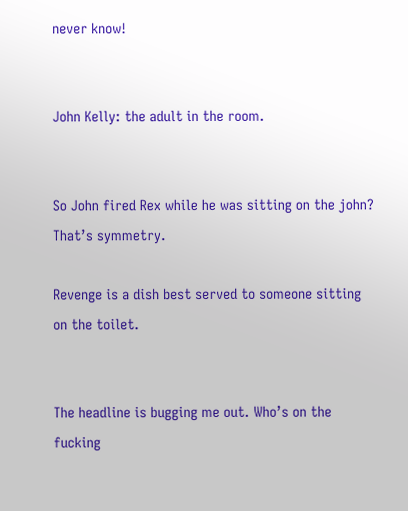never know!


John Kelly: the adult in the room.


So John fired Rex while he was sitting on the john? That’s symmetry.

Revenge is a dish best served to someone sitting on the toilet.


The headline is bugging me out. Who’s on the fucking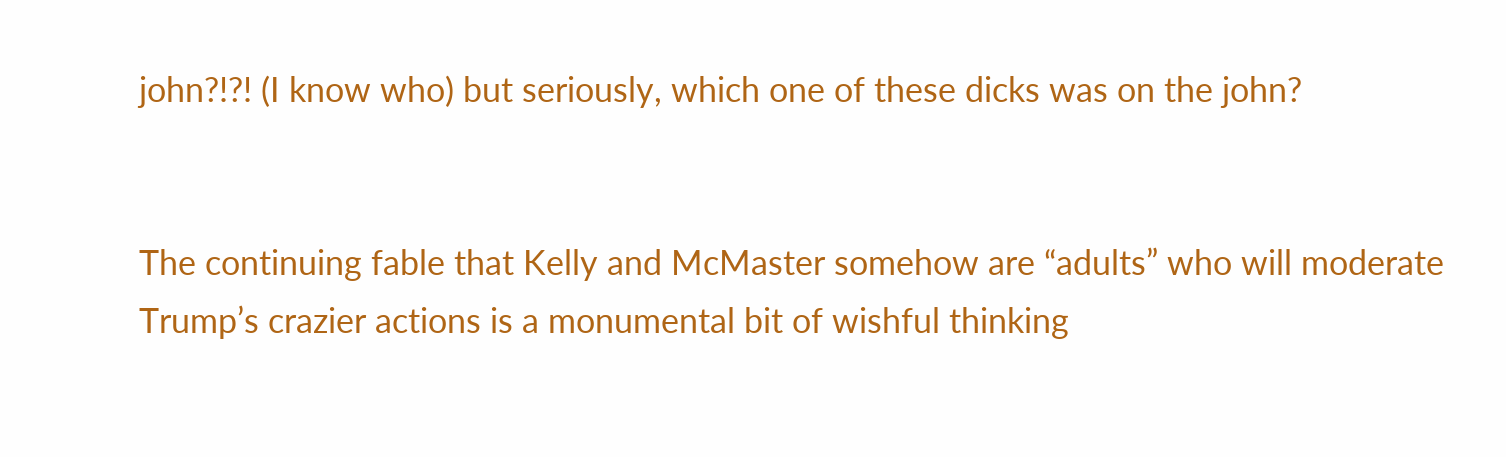john?!?! (I know who) but seriously, which one of these dicks was on the john?


The continuing fable that Kelly and McMaster somehow are “adults” who will moderate Trump’s crazier actions is a monumental bit of wishful thinking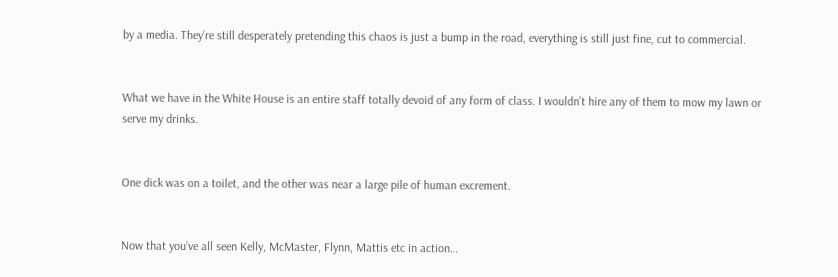by a media. They’re still desperately pretending this chaos is just a bump in the road, everything is still just fine, cut to commercial.


What we have in the White House is an entire staff totally devoid of any form of class. I wouldn’t hire any of them to mow my lawn or serve my drinks.


One dick was on a toilet, and the other was near a large pile of human excrement.


Now that you’ve all seen Kelly, McMaster, Flynn, Mattis etc in action…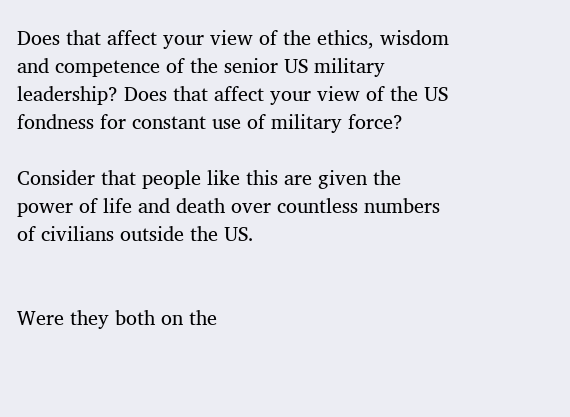Does that affect your view of the ethics, wisdom and competence of the senior US military leadership? Does that affect your view of the US fondness for constant use of military force?

Consider that people like this are given the power of life and death over countless numbers of civilians outside the US.


Were they both on the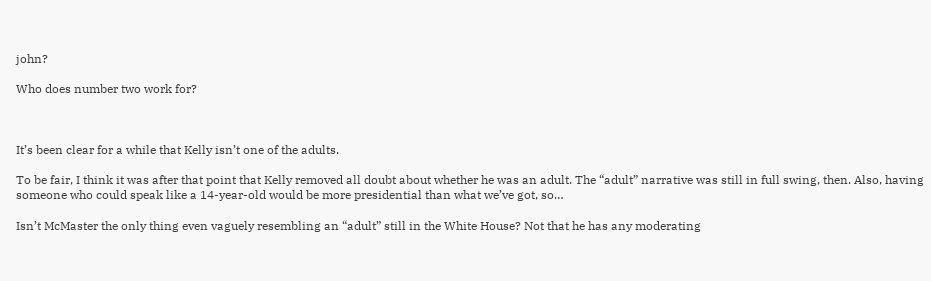john?

Who does number two work for?



It’s been clear for a while that Kelly isn’t one of the adults.

To be fair, I think it was after that point that Kelly removed all doubt about whether he was an adult. The “adult” narrative was still in full swing, then. Also, having someone who could speak like a 14-year-old would be more presidential than what we’ve got, so…

Isn’t McMaster the only thing even vaguely resembling an “adult” still in the White House? Not that he has any moderating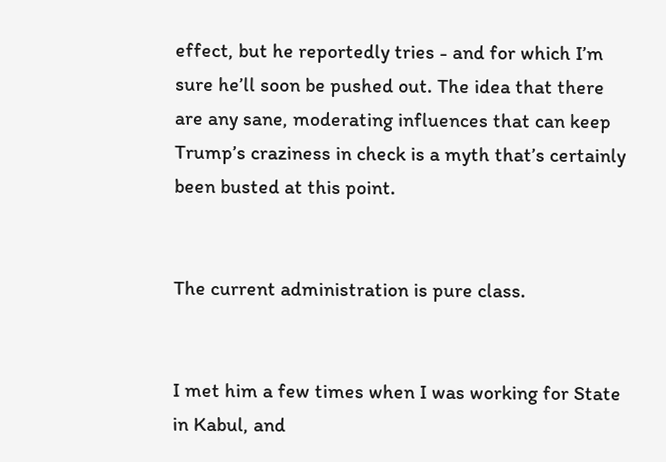effect, but he reportedly tries - and for which I’m sure he’ll soon be pushed out. The idea that there are any sane, moderating influences that can keep Trump’s craziness in check is a myth that’s certainly been busted at this point.


The current administration is pure class.


I met him a few times when I was working for State in Kabul, and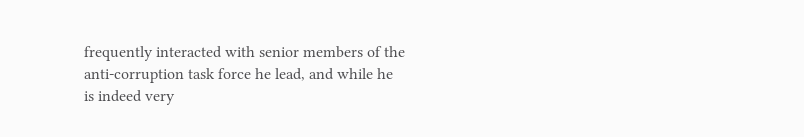frequently interacted with senior members of the anti-corruption task force he lead, and while he is indeed very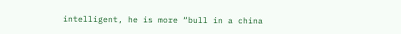intelligent, he is more “bull in a china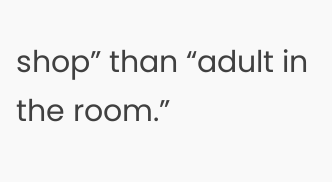shop” than “adult in the room.”